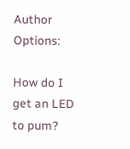Author Options:

How do I get an LED to pum?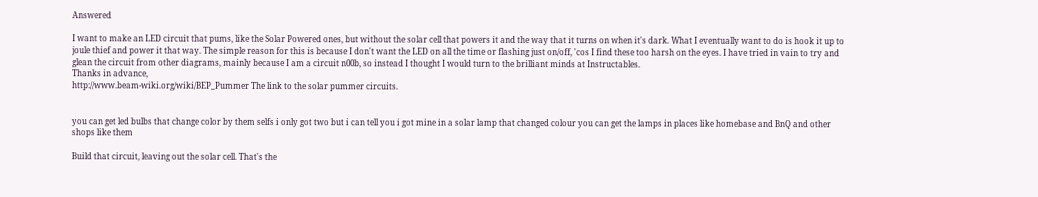Answered

I want to make an LED circuit that pums, like the Solar Powered ones, but without the solar cell that powers it and the way that it turns on when it's dark. What I eventually want to do is hook it up to joule thief and power it that way. The simple reason for this is because I don't want the LED on all the time or flashing just on/off, 'cos I find these too harsh on the eyes. I have tried in vain to try and glean the circuit from other diagrams, mainly because I am a circuit n00b, so instead I thought I would turn to the brilliant minds at Instructables.
Thanks in advance,
http://www.beam-wiki.org/wiki/BEP_Pummer The link to the solar pummer circuits.


you can get led bulbs that change color by them selfs i only got two but i can tell you i got mine in a solar lamp that changed colour you can get the lamps in places like homebase and BnQ and other shops like them

Build that circuit, leaving out the solar cell. That's the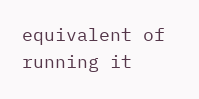equivalent of running it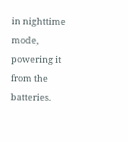in nighttime mode, powering it from the batteries.